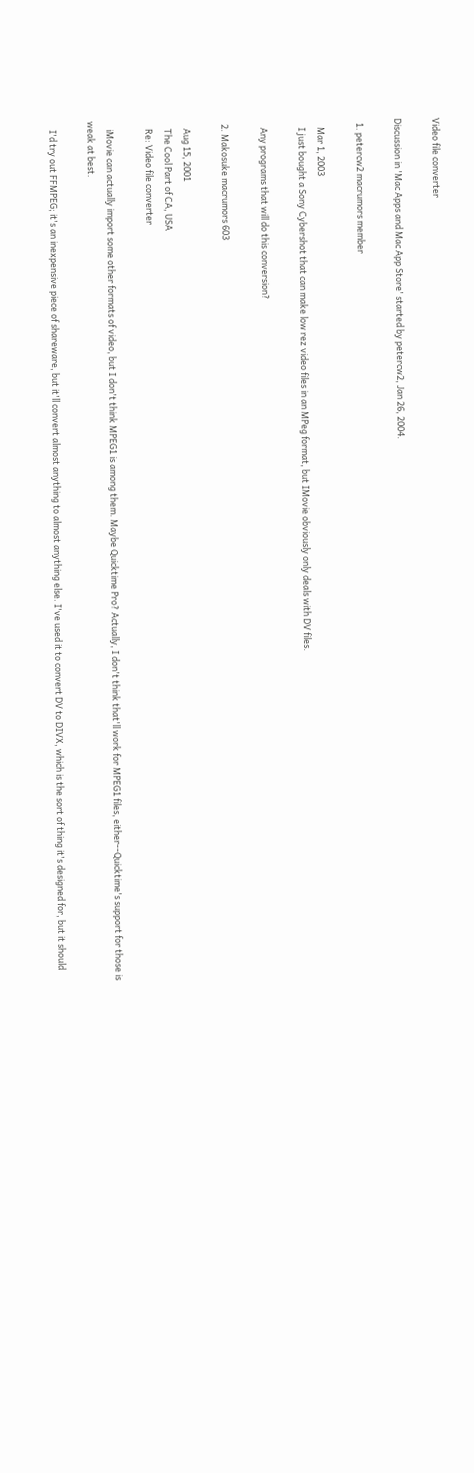Video file converter

Discussion in 'Mac Apps and Mac App Store' started by petercw2, Jan 26, 2004.

  1. petercw2 macrumors member

    Mar 1, 2003
    I just bought a Sony Cybershot that can make low rez video files in an MPeg format, but IMovie obviously only deals with DV files.

    Any programs that will do this conversion?

  2. Makosuke macrumors 603

    Aug 15, 2001
    The Cool Part of CA, USA
    Re: Video file converter

    iMovie can actually import some other formats of video, but I don't think MPEG1 is among them. Maybe Quicktime Pro? Actually, I don't think that'll work for MPEG1 files, either--Quicktime's support for those is weak at best.

    I'd try out FFMPEG; it's an inexpensive piece of shareware, but it'll convert almost anything to almost anything else. I've used it to convert DV to DIVX, which is the sort of thing it's designed for, but it should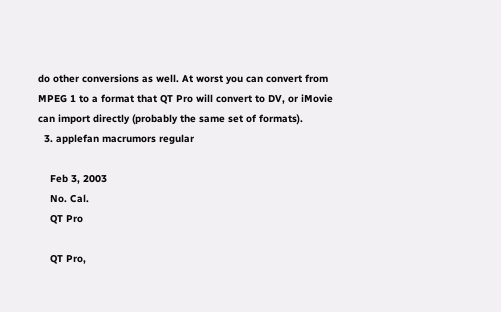do other conversions as well. At worst you can convert from MPEG 1 to a format that QT Pro will convert to DV, or iMovie can import directly (probably the same set of formats).
  3. applefan macrumors regular

    Feb 3, 2003
    No. Cal.
    QT Pro

    QT Pro,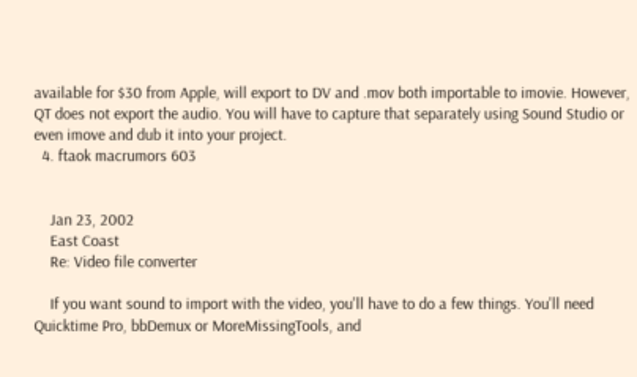available for $30 from Apple, will export to DV and .mov both importable to imovie. However, QT does not export the audio. You will have to capture that separately using Sound Studio or even imove and dub it into your project.
  4. ftaok macrumors 603


    Jan 23, 2002
    East Coast
    Re: Video file converter

    If you want sound to import with the video, you'll have to do a few things. You'll need Quicktime Pro, bbDemux or MoreMissingTools, and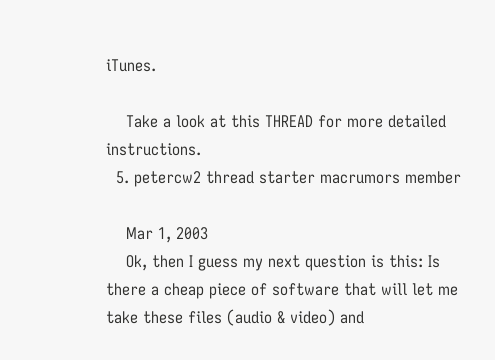iTunes.

    Take a look at this THREAD for more detailed instructions.
  5. petercw2 thread starter macrumors member

    Mar 1, 2003
    Ok, then I guess my next question is this: Is there a cheap piece of software that will let me take these files (audio & video) and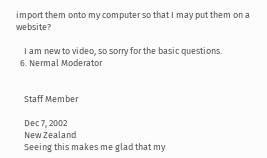import them onto my computer so that I may put them on a website?

    I am new to video, so sorry for the basic questions.
  6. Nermal Moderator


    Staff Member

    Dec 7, 2002
    New Zealand
    Seeing this makes me glad that my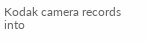Kodak camera records into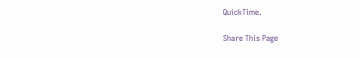QuickTime.

Share This Page